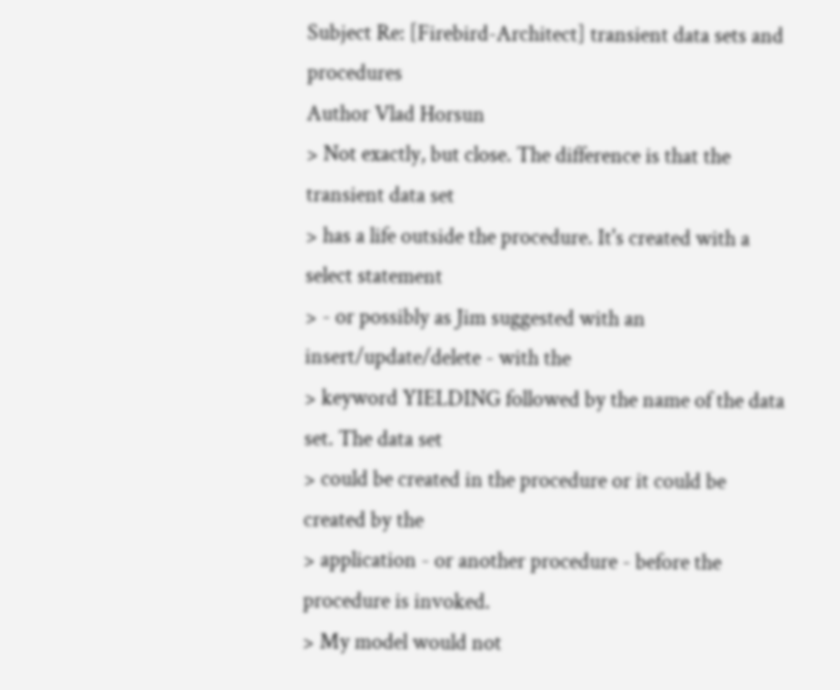Subject Re: [Firebird-Architect] transient data sets and procedures
Author Vlad Horsun
> Not exactly, but close. The difference is that the transient data set
> has a life outside the procedure. It's created with a select statement
> - or possibly as Jim suggested with an insert/update/delete - with the
> keyword YIELDING followed by the name of the data set. The data set
> could be created in the procedure or it could be created by the
> application - or another procedure - before the procedure is invoked.
> My model would not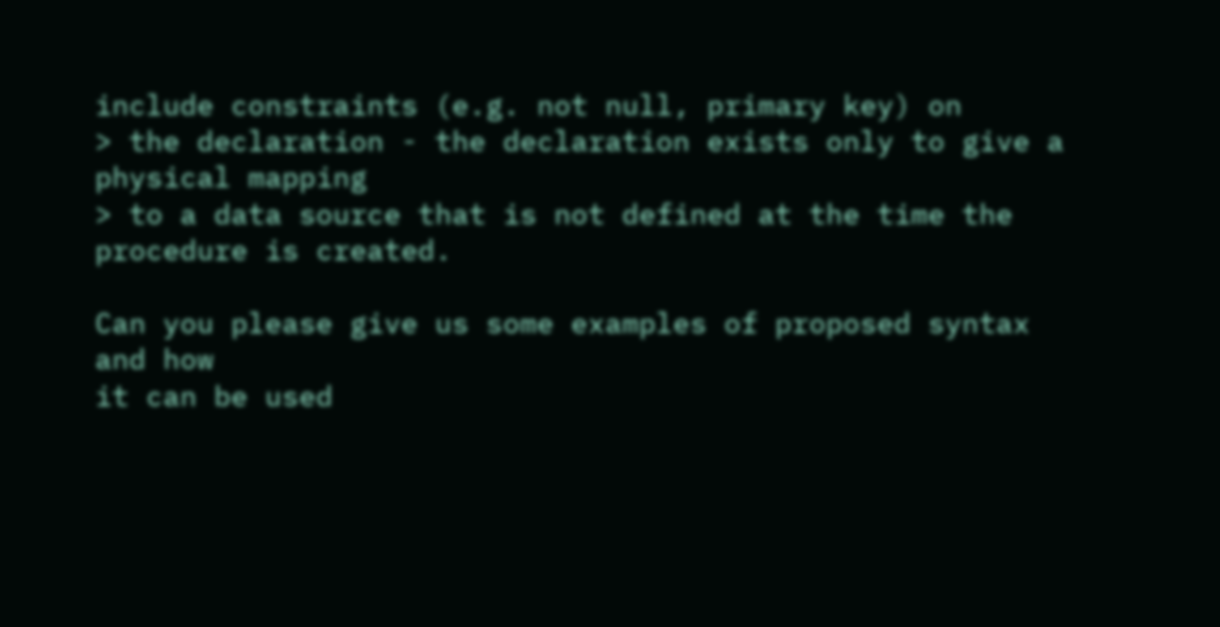include constraints (e.g. not null, primary key) on
> the declaration - the declaration exists only to give a physical mapping
> to a data source that is not defined at the time the procedure is created.

Can you please give us some examples of proposed syntax and how
it can be used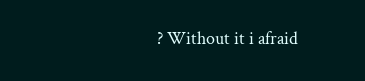? Without it i afraid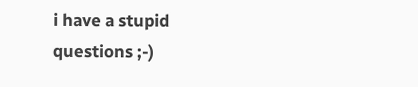i have a stupid questions ;-)